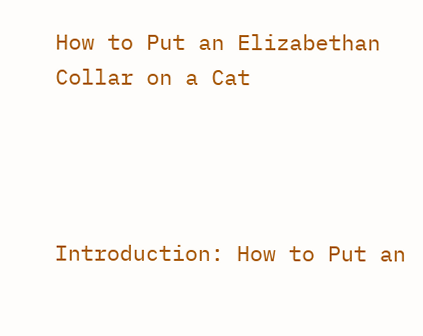How to Put an Elizabethan Collar on a Cat




Introduction: How to Put an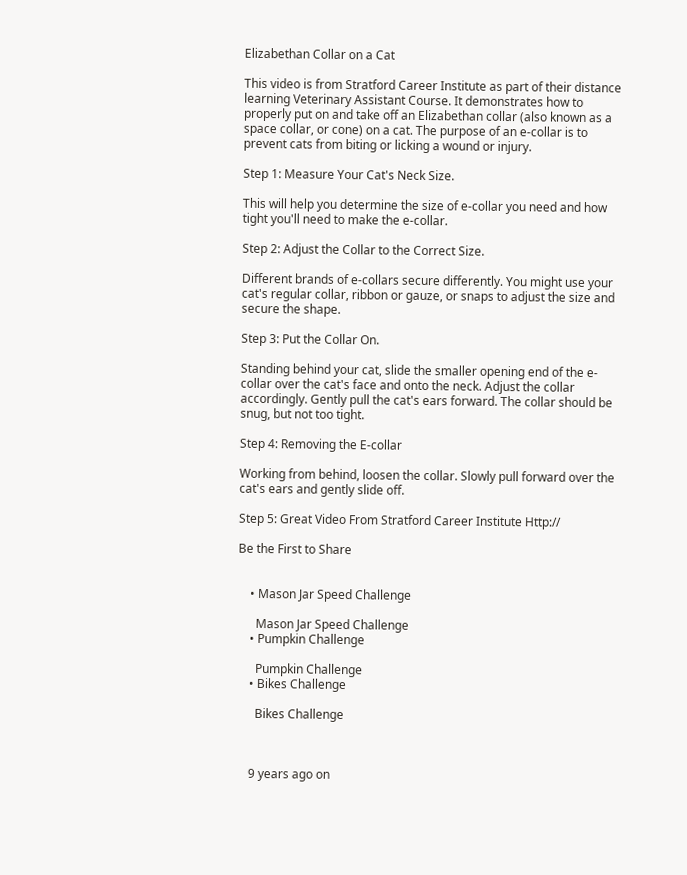Elizabethan Collar on a Cat

This video is from Stratford Career Institute as part of their distance learning Veterinary Assistant Course. It demonstrates how to properly put on and take off an Elizabethan collar (also known as a space collar, or cone) on a cat. The purpose of an e-collar is to prevent cats from biting or licking a wound or injury.

Step 1: Measure Your Cat's Neck Size.

This will help you determine the size of e-collar you need and how tight you'll need to make the e-collar.

Step 2: Adjust the Collar to the Correct Size.

Different brands of e-collars secure differently. You might use your cat's regular collar, ribbon or gauze, or snaps to adjust the size and secure the shape.

Step 3: Put the Collar On.

Standing behind your cat, slide the smaller opening end of the e-collar over the cat's face and onto the neck. Adjust the collar accordingly. Gently pull the cat's ears forward. The collar should be snug, but not too tight.

Step 4: Removing the E-collar

Working from behind, loosen the collar. Slowly pull forward over the cat's ears and gently slide off.

Step 5: Great Video From Stratford Career Institute Http://

Be the First to Share


    • Mason Jar Speed Challenge

      Mason Jar Speed Challenge
    • Pumpkin Challenge

      Pumpkin Challenge
    • Bikes Challenge

      Bikes Challenge



    9 years ago on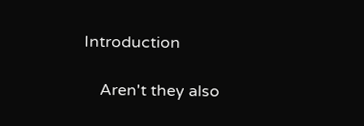Introduction

    Aren't they also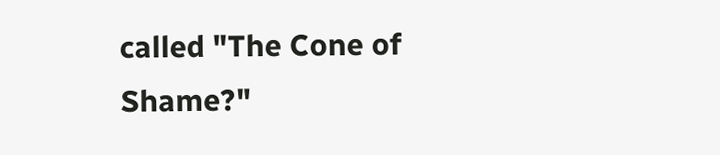called "The Cone of Shame?"